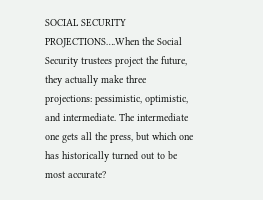SOCIAL SECURITY PROJECTIONS….When the Social Security trustees project the future, they actually make three projections: pessimistic, optimistic, and intermediate. The intermediate one gets all the press, but which one has historically turned out to be most accurate?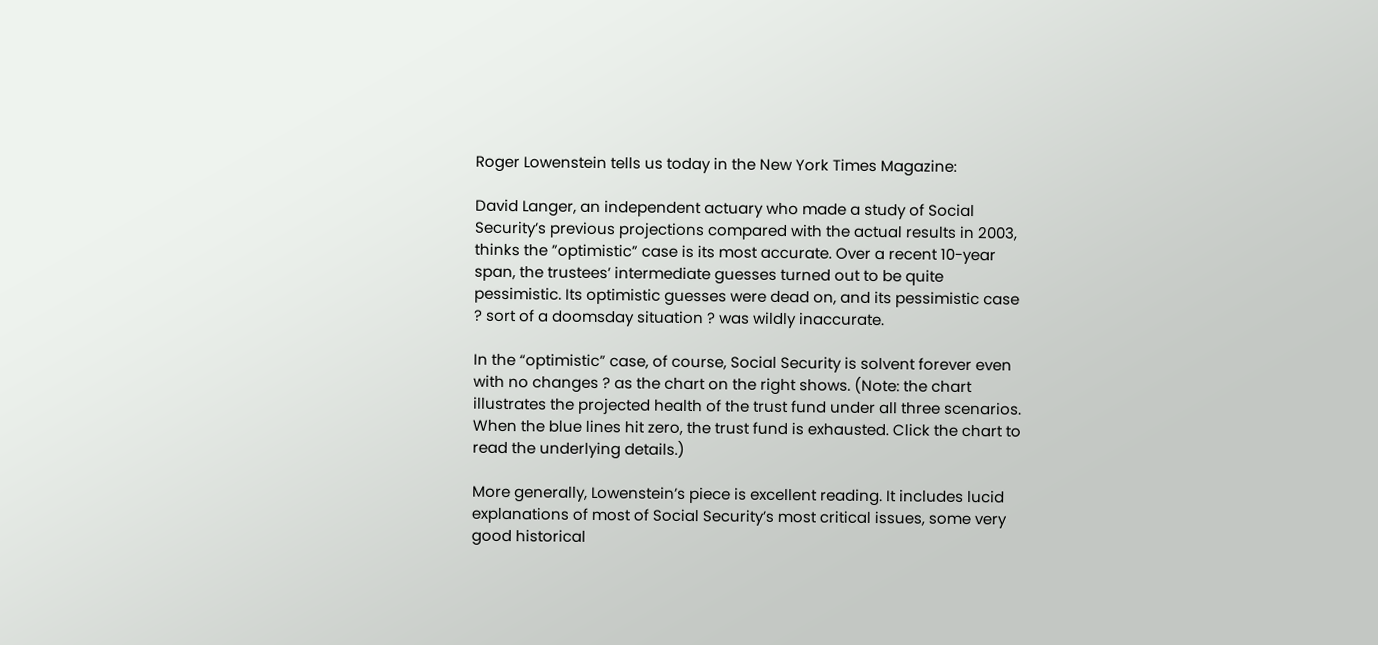Roger Lowenstein tells us today in the New York Times Magazine:

David Langer, an independent actuary who made a study of Social Security’s previous projections compared with the actual results in 2003, thinks the ”optimistic” case is its most accurate. Over a recent 10-year span, the trustees’ intermediate guesses turned out to be quite pessimistic. Its optimistic guesses were dead on, and its pessimistic case ? sort of a doomsday situation ? was wildly inaccurate.

In the “optimistic” case, of course, Social Security is solvent forever even with no changes ? as the chart on the right shows. (Note: the chart illustrates the projected health of the trust fund under all three scenarios. When the blue lines hit zero, the trust fund is exhausted. Click the chart to read the underlying details.)

More generally, Lowenstein’s piece is excellent reading. It includes lucid explanations of most of Social Security’s most critical issues, some very good historical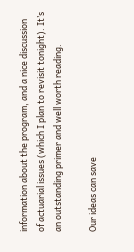information about the program, and a nice discussion of actuarial issues (which I plan to revisit tonight). It’s an outstanding primer and well worth reading.

Our ideas can save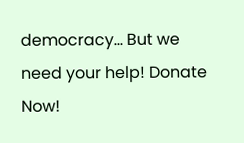democracy... But we need your help! Donate Now!